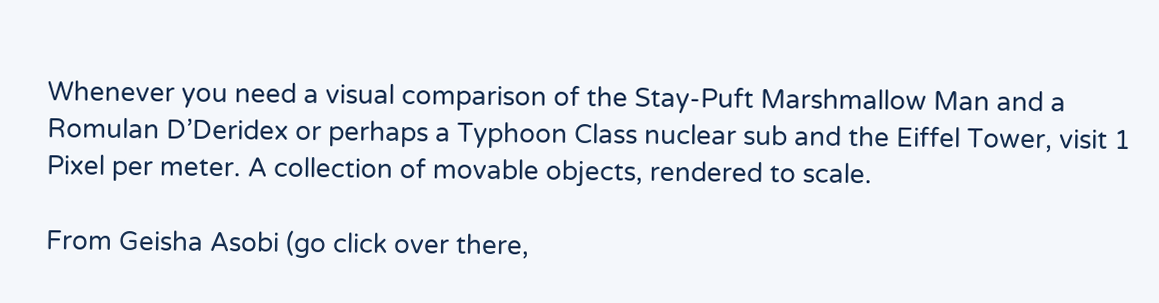Whenever you need a visual comparison of the Stay-Puft Marshmallow Man and a Romulan D’Deridex or perhaps a Typhoon Class nuclear sub and the Eiffel Tower, visit 1 Pixel per meter. A collection of movable objects, rendered to scale.

From Geisha Asobi (go click over there,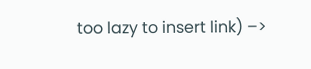too lazy to insert link) –>